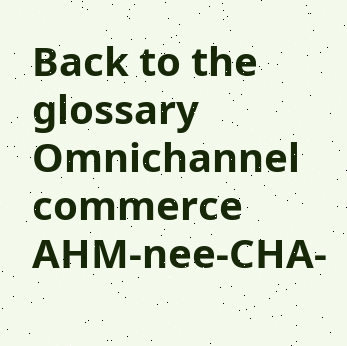Back to the glossary
Omnichannel commerce
AHM-nee-CHA-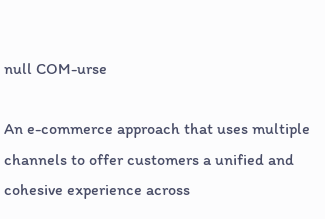null COM-urse

An e-commerce approach that uses multiple channels to offer customers a unified and cohesive experience across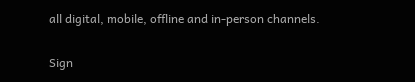all digital, mobile, offline and in-person channels.

Sign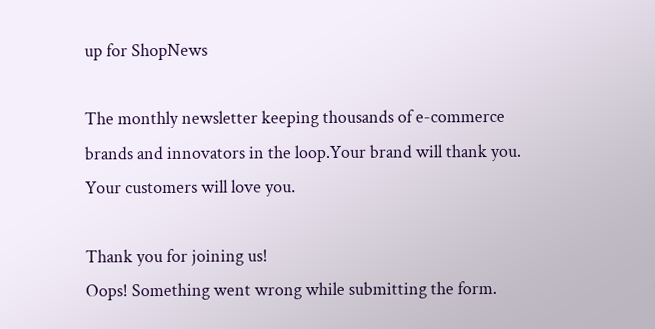up for ShopNews

The monthly newsletter keeping thousands of e-commerce brands and innovators in the loop.Your brand will thank you. Your customers will love you.

Thank you for joining us!
Oops! Something went wrong while submitting the form.